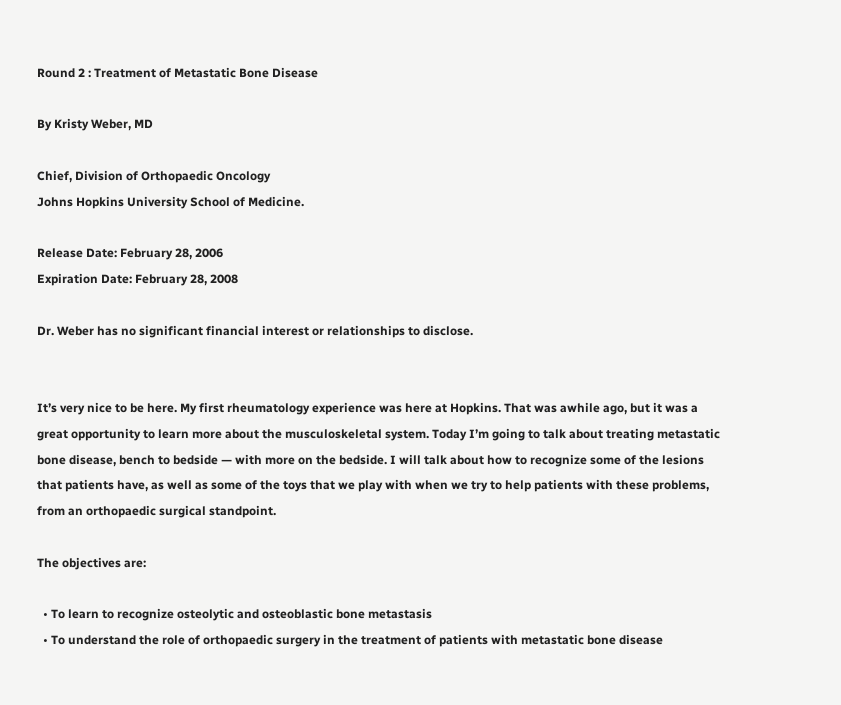Round 2 : Treatment of Metastatic Bone Disease

By Kristy Weber, MD

Chief, Division of Orthopaedic Oncology
Johns Hopkins University School of Medicine.

Release Date: February 28, 2006
Expiration Date: February 28, 2008

Dr. Weber has no significant financial interest or relationships to disclose.


It’s very nice to be here. My first rheumatology experience was here at Hopkins. That was awhile ago, but it was a great opportunity to learn more about the musculoskeletal system. Today I’m going to talk about treating metastatic bone disease, bench to bedside — with more on the bedside. I will talk about how to recognize some of the lesions that patients have, as well as some of the toys that we play with when we try to help patients with these problems, from an orthopaedic surgical standpoint.

The objectives are:

  • To learn to recognize osteolytic and osteoblastic bone metastasis
  • To understand the role of orthopaedic surgery in the treatment of patients with metastatic bone disease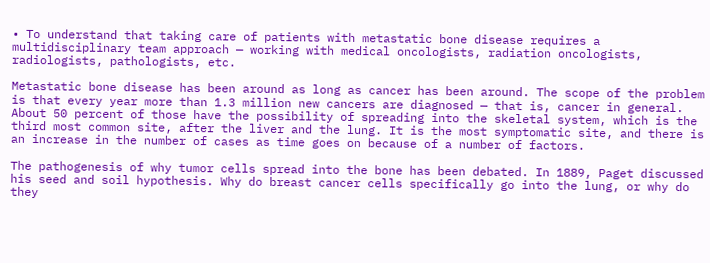• To understand that taking care of patients with metastatic bone disease requires a multidisciplinary team approach — working with medical oncologists, radiation oncologists, radiologists, pathologists, etc.

Metastatic bone disease has been around as long as cancer has been around. The scope of the problem is that every year more than 1.3 million new cancers are diagnosed — that is, cancer in general. About 50 percent of those have the possibility of spreading into the skeletal system, which is the third most common site, after the liver and the lung. It is the most symptomatic site, and there is an increase in the number of cases as time goes on because of a number of factors.

The pathogenesis of why tumor cells spread into the bone has been debated. In 1889, Paget discussed his seed and soil hypothesis. Why do breast cancer cells specifically go into the lung, or why do they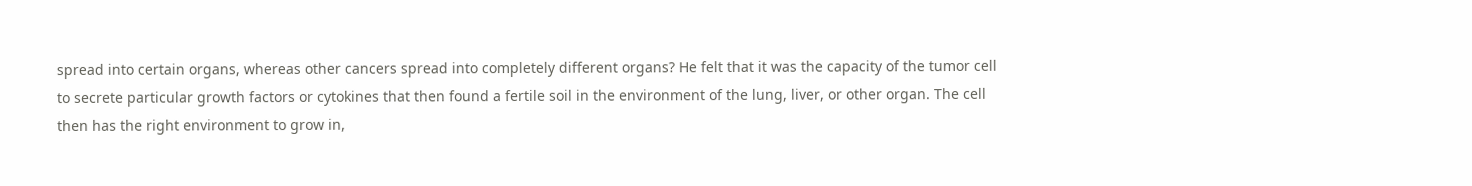spread into certain organs, whereas other cancers spread into completely different organs? He felt that it was the capacity of the tumor cell to secrete particular growth factors or cytokines that then found a fertile soil in the environment of the lung, liver, or other organ. The cell then has the right environment to grow in,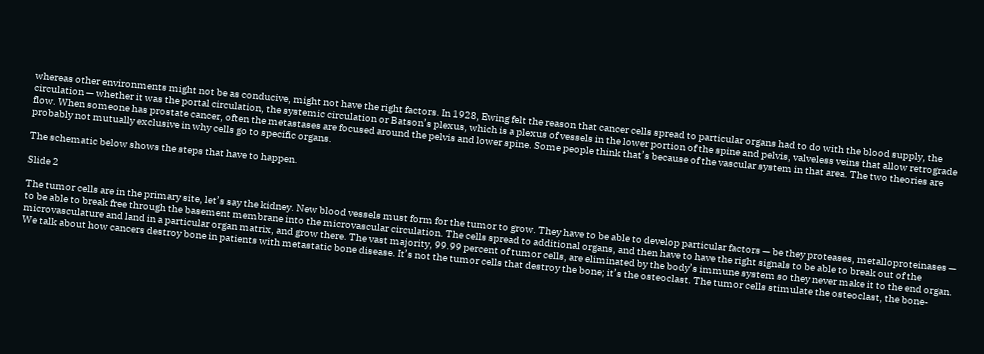whereas other environments might not be as conducive, might not have the right factors. In 1928, Ewing felt the reason that cancer cells spread to particular organs had to do with the blood supply, the circulation — whether it was the portal circulation, the systemic circulation or Batson’s plexus, which is a plexus of vessels in the lower portion of the spine and pelvis, valveless veins that allow retrograde flow. When someone has prostate cancer, often the metastases are focused around the pelvis and lower spine. Some people think that’s because of the vascular system in that area. The two theories are probably not mutually exclusive in why cells go to specific organs.

The schematic below shows the steps that have to happen.

Slide 2

The tumor cells are in the primary site, let’s say the kidney. New blood vessels must form for the tumor to grow. They have to be able to develop particular factors — be they proteases, metalloproteinases — to be able to break free through the basement membrane into the microvascular circulation. The cells spread to additional organs, and then have to have the right signals to be able to break out of the microvasculature and land in a particular organ matrix, and grow there. The vast majority, 99.99 percent of tumor cells, are eliminated by the body’s immune system so they never make it to the end organ. We talk about how cancers destroy bone in patients with metastatic bone disease. It’s not the tumor cells that destroy the bone; it’s the osteoclast. The tumor cells stimulate the osteoclast, the bone-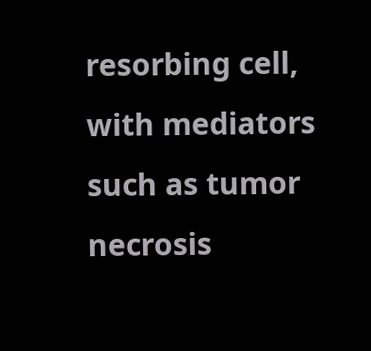resorbing cell, with mediators such as tumor necrosis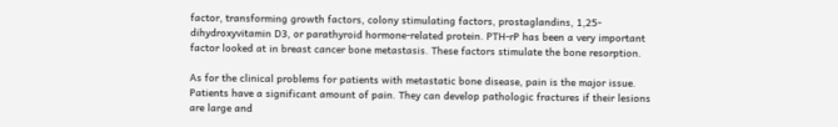factor, transforming growth factors, colony stimulating factors, prostaglandins, 1,25-dihydroxyvitamin D3, or parathyroid hormone-related protein. PTH-rP has been a very important factor looked at in breast cancer bone metastasis. These factors stimulate the bone resorption.

As for the clinical problems for patients with metastatic bone disease, pain is the major issue. Patients have a significant amount of pain. They can develop pathologic fractures if their lesions are large and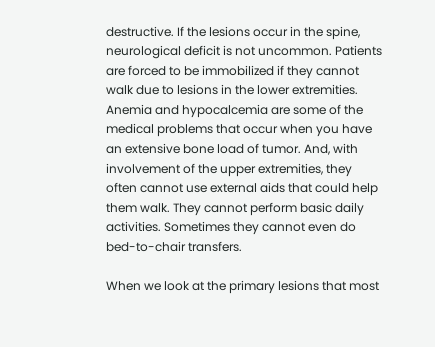destructive. If the lesions occur in the spine, neurological deficit is not uncommon. Patients are forced to be immobilized if they cannot walk due to lesions in the lower extremities. Anemia and hypocalcemia are some of the medical problems that occur when you have an extensive bone load of tumor. And, with involvement of the upper extremities, they often cannot use external aids that could help them walk. They cannot perform basic daily activities. Sometimes they cannot even do bed-to-chair transfers.

When we look at the primary lesions that most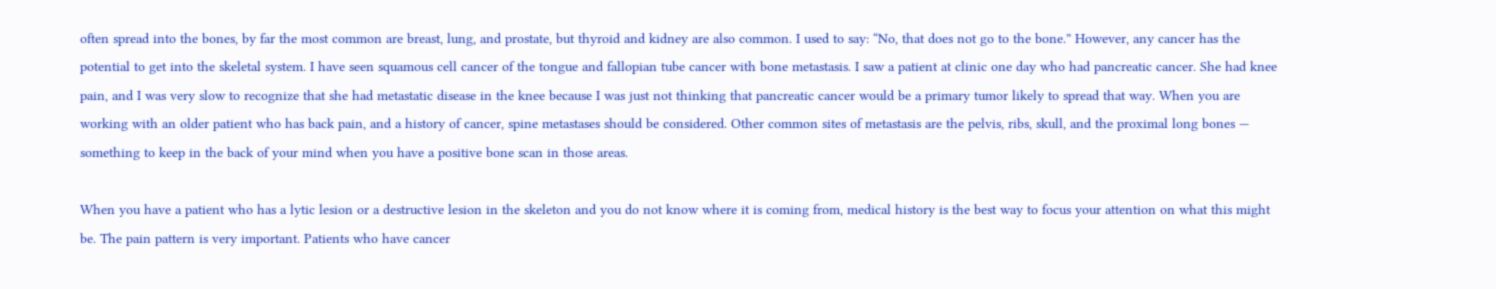often spread into the bones, by far the most common are breast, lung, and prostate, but thyroid and kidney are also common. I used to say: “No, that does not go to the bone.” However, any cancer has the potential to get into the skeletal system. I have seen squamous cell cancer of the tongue and fallopian tube cancer with bone metastasis. I saw a patient at clinic one day who had pancreatic cancer. She had knee pain, and I was very slow to recognize that she had metastatic disease in the knee because I was just not thinking that pancreatic cancer would be a primary tumor likely to spread that way. When you are working with an older patient who has back pain, and a history of cancer, spine metastases should be considered. Other common sites of metastasis are the pelvis, ribs, skull, and the proximal long bones — something to keep in the back of your mind when you have a positive bone scan in those areas.

When you have a patient who has a lytic lesion or a destructive lesion in the skeleton and you do not know where it is coming from, medical history is the best way to focus your attention on what this might be. The pain pattern is very important. Patients who have cancer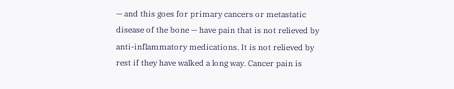— and this goes for primary cancers or metastatic disease of the bone — have pain that is not relieved by anti-inflammatory medications. It is not relieved by rest if they have walked a long way. Cancer pain is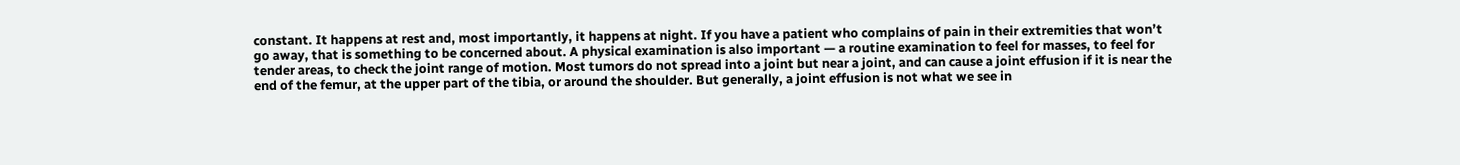constant. It happens at rest and, most importantly, it happens at night. If you have a patient who complains of pain in their extremities that won’t go away, that is something to be concerned about. A physical examination is also important — a routine examination to feel for masses, to feel for tender areas, to check the joint range of motion. Most tumors do not spread into a joint but near a joint, and can cause a joint effusion if it is near the end of the femur, at the upper part of the tibia, or around the shoulder. But generally, a joint effusion is not what we see in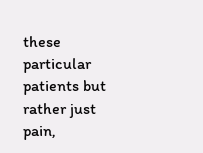these particular patients but rather just pain,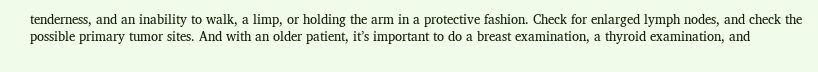tenderness, and an inability to walk, a limp, or holding the arm in a protective fashion. Check for enlarged lymph nodes, and check the possible primary tumor sites. And with an older patient, it’s important to do a breast examination, a thyroid examination, and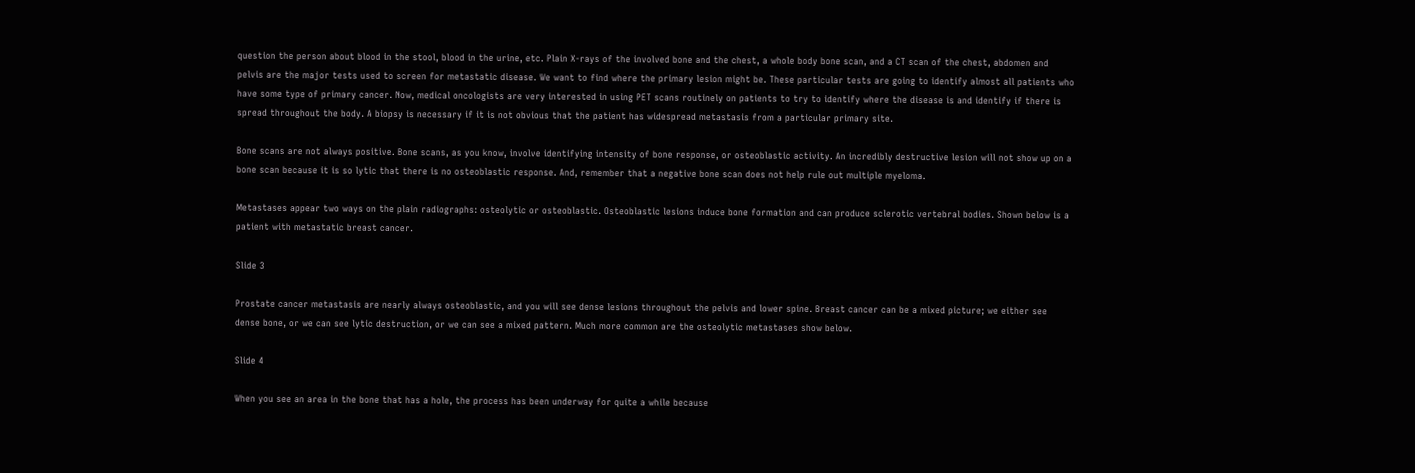question the person about blood in the stool, blood in the urine, etc. Plain X-rays of the involved bone and the chest, a whole body bone scan, and a CT scan of the chest, abdomen and pelvis are the major tests used to screen for metastatic disease. We want to find where the primary lesion might be. These particular tests are going to identify almost all patients who have some type of primary cancer. Now, medical oncologists are very interested in using PET scans routinely on patients to try to identify where the disease is and identify if there is spread throughout the body. A biopsy is necessary if it is not obvious that the patient has widespread metastasis from a particular primary site.

Bone scans are not always positive. Bone scans, as you know, involve identifying intensity of bone response, or osteoblastic activity. An incredibly destructive lesion will not show up on a bone scan because it is so lytic that there is no osteoblastic response. And, remember that a negative bone scan does not help rule out multiple myeloma.

Metastases appear two ways on the plain radiographs: osteolytic or osteoblastic. Osteoblastic lesions induce bone formation and can produce sclerotic vertebral bodies. Shown below is a patient with metastatic breast cancer.

Slide 3

Prostate cancer metastasis are nearly always osteoblastic, and you will see dense lesions throughout the pelvis and lower spine. Breast cancer can be a mixed picture; we either see dense bone, or we can see lytic destruction, or we can see a mixed pattern. Much more common are the osteolytic metastases show below.

Slide 4

When you see an area in the bone that has a hole, the process has been underway for quite a while because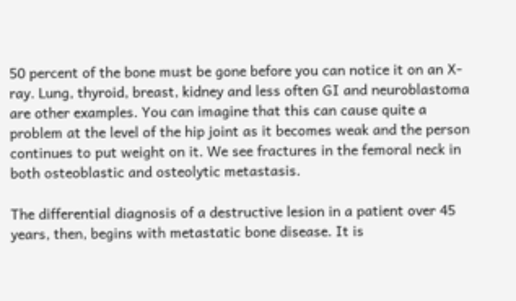50 percent of the bone must be gone before you can notice it on an X-ray. Lung, thyroid, breast, kidney and less often GI and neuroblastoma are other examples. You can imagine that this can cause quite a problem at the level of the hip joint as it becomes weak and the person continues to put weight on it. We see fractures in the femoral neck in both osteoblastic and osteolytic metastasis.

The differential diagnosis of a destructive lesion in a patient over 45 years, then, begins with metastatic bone disease. It is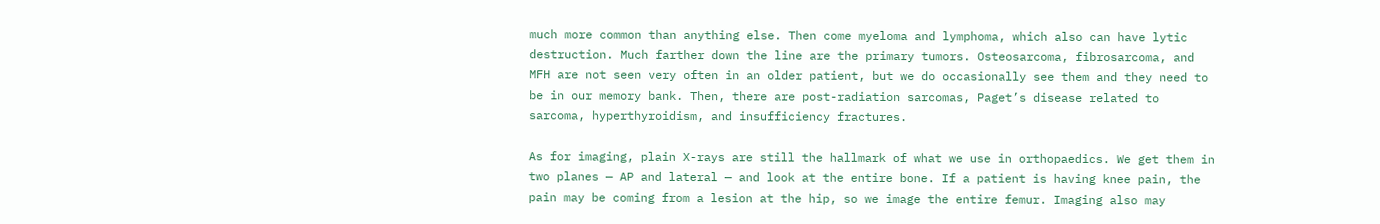much more common than anything else. Then come myeloma and lymphoma, which also can have lytic destruction. Much farther down the line are the primary tumors. Osteosarcoma, fibrosarcoma, and MFH are not seen very often in an older patient, but we do occasionally see them and they need to be in our memory bank. Then, there are post-radiation sarcomas, Paget’s disease related to sarcoma, hyperthyroidism, and insufficiency fractures.

As for imaging, plain X-rays are still the hallmark of what we use in orthopaedics. We get them in two planes — AP and lateral — and look at the entire bone. If a patient is having knee pain, the pain may be coming from a lesion at the hip, so we image the entire femur. Imaging also may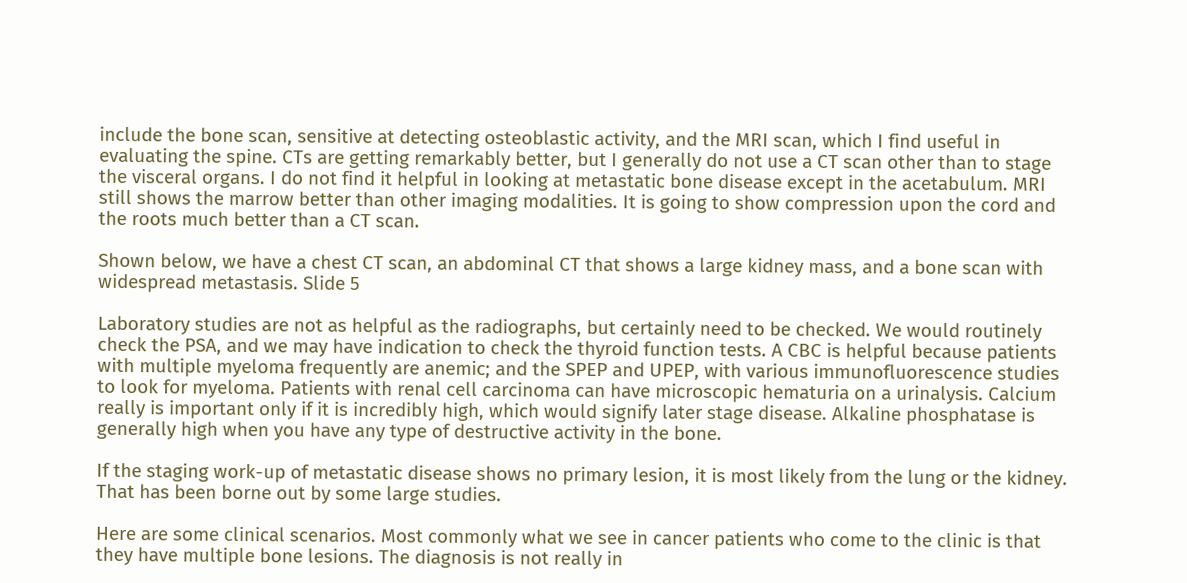include the bone scan, sensitive at detecting osteoblastic activity, and the MRI scan, which I find useful in evaluating the spine. CTs are getting remarkably better, but I generally do not use a CT scan other than to stage the visceral organs. I do not find it helpful in looking at metastatic bone disease except in the acetabulum. MRI still shows the marrow better than other imaging modalities. It is going to show compression upon the cord and the roots much better than a CT scan.

Shown below, we have a chest CT scan, an abdominal CT that shows a large kidney mass, and a bone scan with widespread metastasis. Slide 5

Laboratory studies are not as helpful as the radiographs, but certainly need to be checked. We would routinely check the PSA, and we may have indication to check the thyroid function tests. A CBC is helpful because patients with multiple myeloma frequently are anemic; and the SPEP and UPEP, with various immunofluorescence studies to look for myeloma. Patients with renal cell carcinoma can have microscopic hematuria on a urinalysis. Calcium really is important only if it is incredibly high, which would signify later stage disease. Alkaline phosphatase is generally high when you have any type of destructive activity in the bone.

If the staging work-up of metastatic disease shows no primary lesion, it is most likely from the lung or the kidney. That has been borne out by some large studies.

Here are some clinical scenarios. Most commonly what we see in cancer patients who come to the clinic is that they have multiple bone lesions. The diagnosis is not really in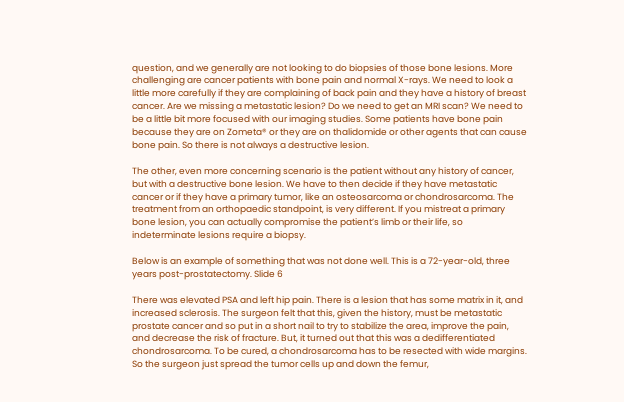question, and we generally are not looking to do biopsies of those bone lesions. More challenging are cancer patients with bone pain and normal X-rays. We need to look a little more carefully if they are complaining of back pain and they have a history of breast cancer. Are we missing a metastatic lesion? Do we need to get an MRI scan? We need to be a little bit more focused with our imaging studies. Some patients have bone pain because they are on Zometa® or they are on thalidomide or other agents that can cause bone pain. So there is not always a destructive lesion.

The other, even more concerning scenario is the patient without any history of cancer, but with a destructive bone lesion. We have to then decide if they have metastatic cancer or if they have a primary tumor, like an osteosarcoma or chondrosarcoma. The treatment from an orthopaedic standpoint, is very different. If you mistreat a primary bone lesion, you can actually compromise the patient’s limb or their life, so indeterminate lesions require a biopsy.

Below is an example of something that was not done well. This is a 72-year-old, three years post-prostatectomy. Slide 6

There was elevated PSA and left hip pain. There is a lesion that has some matrix in it, and increased sclerosis. The surgeon felt that this, given the history, must be metastatic prostate cancer and so put in a short nail to try to stabilize the area, improve the pain, and decrease the risk of fracture. But, it turned out that this was a dedifferentiated chondrosarcoma. To be cured, a chondrosarcoma has to be resected with wide margins. So the surgeon just spread the tumor cells up and down the femur,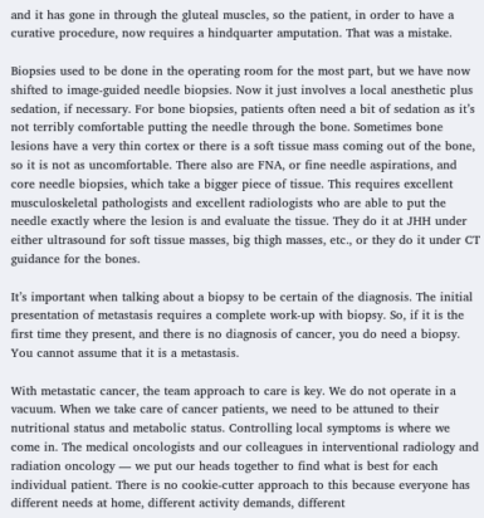and it has gone in through the gluteal muscles, so the patient, in order to have a curative procedure, now requires a hindquarter amputation. That was a mistake.

Biopsies used to be done in the operating room for the most part, but we have now shifted to image-guided needle biopsies. Now it just involves a local anesthetic plus sedation, if necessary. For bone biopsies, patients often need a bit of sedation as it’s not terribly comfortable putting the needle through the bone. Sometimes bone lesions have a very thin cortex or there is a soft tissue mass coming out of the bone, so it is not as uncomfortable. There also are FNA, or fine needle aspirations, and core needle biopsies, which take a bigger piece of tissue. This requires excellent musculoskeletal pathologists and excellent radiologists who are able to put the needle exactly where the lesion is and evaluate the tissue. They do it at JHH under either ultrasound for soft tissue masses, big thigh masses, etc., or they do it under CT guidance for the bones.

It’s important when talking about a biopsy to be certain of the diagnosis. The initial presentation of metastasis requires a complete work-up with biopsy. So, if it is the first time they present, and there is no diagnosis of cancer, you do need a biopsy. You cannot assume that it is a metastasis.

With metastatic cancer, the team approach to care is key. We do not operate in a vacuum. When we take care of cancer patients, we need to be attuned to their nutritional status and metabolic status. Controlling local symptoms is where we come in. The medical oncologists and our colleagues in interventional radiology and radiation oncology — we put our heads together to find what is best for each individual patient. There is no cookie-cutter approach to this because everyone has different needs at home, different activity demands, different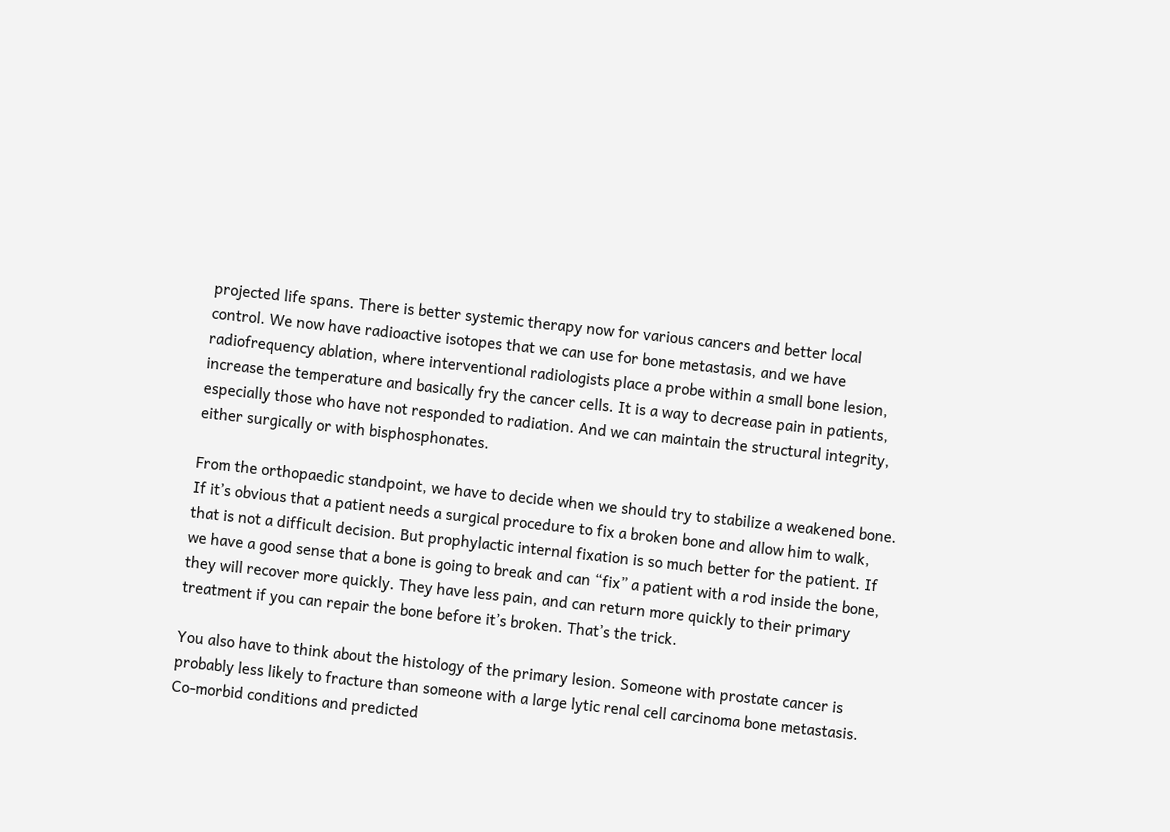projected life spans. There is better systemic therapy now for various cancers and better local control. We now have radioactive isotopes that we can use for bone metastasis, and we have radiofrequency ablation, where interventional radiologists place a probe within a small bone lesion, increase the temperature and basically fry the cancer cells. It is a way to decrease pain in patients, especially those who have not responded to radiation. And we can maintain the structural integrity, either surgically or with bisphosphonates.

From the orthopaedic standpoint, we have to decide when we should try to stabilize a weakened bone. If it’s obvious that a patient needs a surgical procedure to fix a broken bone and allow him to walk, that is not a difficult decision. But prophylactic internal fixation is so much better for the patient. If we have a good sense that a bone is going to break and can “fix” a patient with a rod inside the bone, they will recover more quickly. They have less pain, and can return more quickly to their primary treatment if you can repair the bone before it’s broken. That’s the trick.

You also have to think about the histology of the primary lesion. Someone with prostate cancer is probably less likely to fracture than someone with a large lytic renal cell carcinoma bone metastasis. Co-morbid conditions and predicted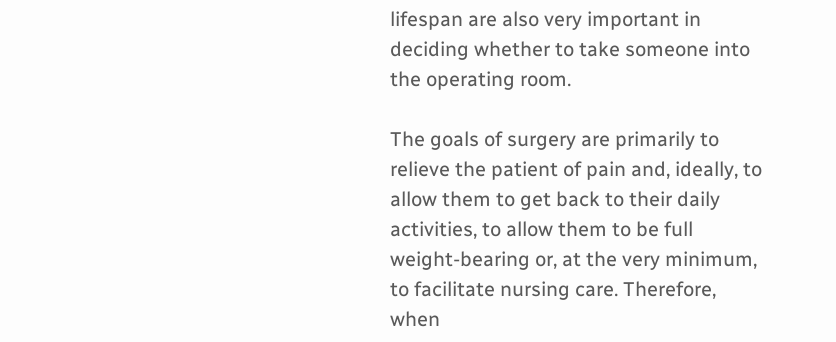lifespan are also very important in deciding whether to take someone into the operating room.

The goals of surgery are primarily to relieve the patient of pain and, ideally, to allow them to get back to their daily activities, to allow them to be full weight-bearing or, at the very minimum, to facilitate nursing care. Therefore, when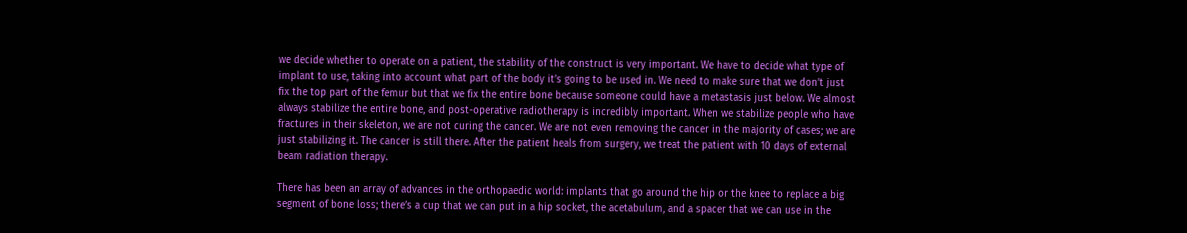we decide whether to operate on a patient, the stability of the construct is very important. We have to decide what type of implant to use, taking into account what part of the body it’s going to be used in. We need to make sure that we don’t just fix the top part of the femur but that we fix the entire bone because someone could have a metastasis just below. We almost always stabilize the entire bone, and post-operative radiotherapy is incredibly important. When we stabilize people who have fractures in their skeleton, we are not curing the cancer. We are not even removing the cancer in the majority of cases; we are just stabilizing it. The cancer is still there. After the patient heals from surgery, we treat the patient with 10 days of external beam radiation therapy.

There has been an array of advances in the orthopaedic world: implants that go around the hip or the knee to replace a big segment of bone loss; there’s a cup that we can put in a hip socket, the acetabulum, and a spacer that we can use in the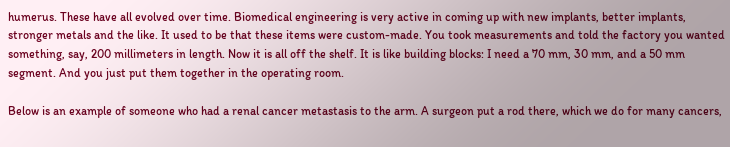humerus. These have all evolved over time. Biomedical engineering is very active in coming up with new implants, better implants, stronger metals and the like. It used to be that these items were custom-made. You took measurements and told the factory you wanted something, say, 200 millimeters in length. Now it is all off the shelf. It is like building blocks: I need a 70 mm, 30 mm, and a 50 mm segment. And you just put them together in the operating room.

Below is an example of someone who had a renal cancer metastasis to the arm. A surgeon put a rod there, which we do for many cancers,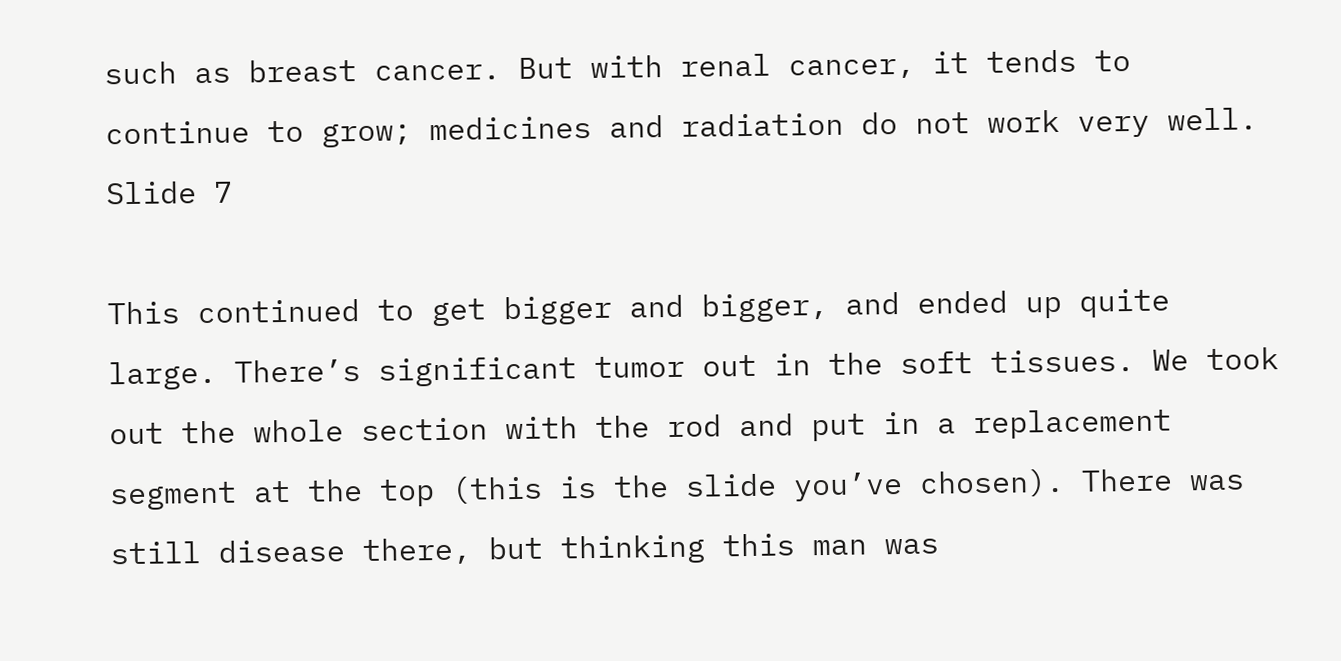such as breast cancer. But with renal cancer, it tends to continue to grow; medicines and radiation do not work very well. Slide 7

This continued to get bigger and bigger, and ended up quite large. There’s significant tumor out in the soft tissues. We took out the whole section with the rod and put in a replacement segment at the top (this is the slide you’ve chosen). There was still disease there, but thinking this man was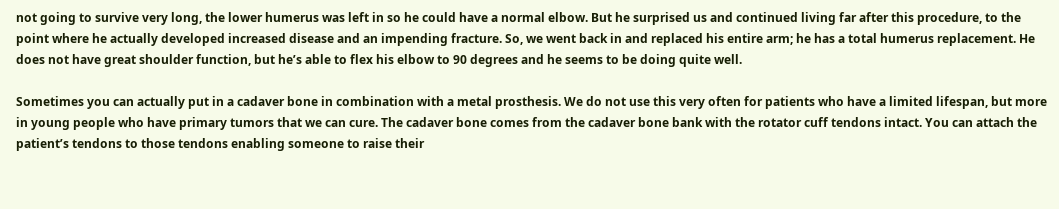not going to survive very long, the lower humerus was left in so he could have a normal elbow. But he surprised us and continued living far after this procedure, to the point where he actually developed increased disease and an impending fracture. So, we went back in and replaced his entire arm; he has a total humerus replacement. He does not have great shoulder function, but he’s able to flex his elbow to 90 degrees and he seems to be doing quite well.

Sometimes you can actually put in a cadaver bone in combination with a metal prosthesis. We do not use this very often for patients who have a limited lifespan, but more in young people who have primary tumors that we can cure. The cadaver bone comes from the cadaver bone bank with the rotator cuff tendons intact. You can attach the patient’s tendons to those tendons enabling someone to raise their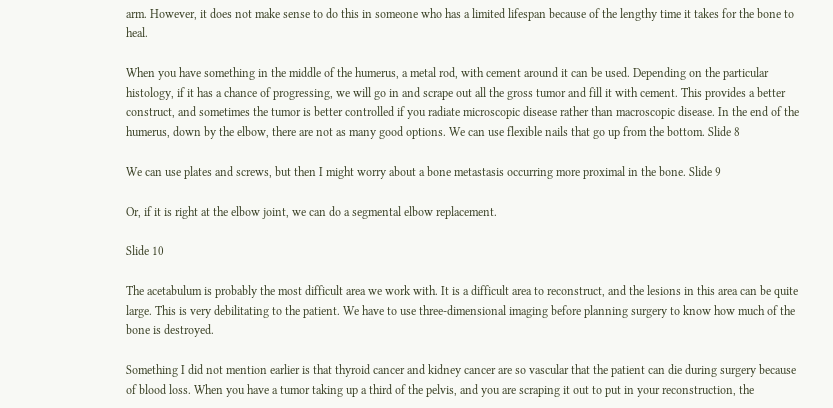arm. However, it does not make sense to do this in someone who has a limited lifespan because of the lengthy time it takes for the bone to heal.

When you have something in the middle of the humerus, a metal rod, with cement around it can be used. Depending on the particular histology, if it has a chance of progressing, we will go in and scrape out all the gross tumor and fill it with cement. This provides a better construct, and sometimes the tumor is better controlled if you radiate microscopic disease rather than macroscopic disease. In the end of the humerus, down by the elbow, there are not as many good options. We can use flexible nails that go up from the bottom. Slide 8

We can use plates and screws, but then I might worry about a bone metastasis occurring more proximal in the bone. Slide 9

Or, if it is right at the elbow joint, we can do a segmental elbow replacement.

Slide 10

The acetabulum is probably the most difficult area we work with. It is a difficult area to reconstruct, and the lesions in this area can be quite large. This is very debilitating to the patient. We have to use three-dimensional imaging before planning surgery to know how much of the bone is destroyed.

Something I did not mention earlier is that thyroid cancer and kidney cancer are so vascular that the patient can die during surgery because of blood loss. When you have a tumor taking up a third of the pelvis, and you are scraping it out to put in your reconstruction, the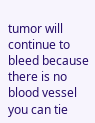tumor will continue to bleed because there is no blood vessel you can tie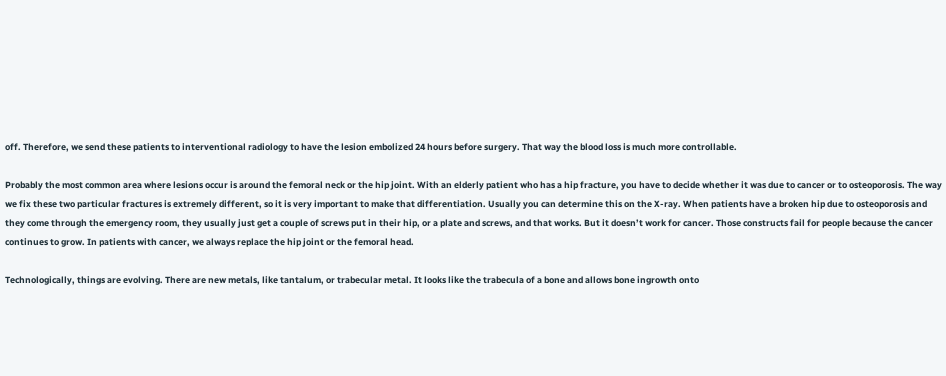off. Therefore, we send these patients to interventional radiology to have the lesion embolized 24 hours before surgery. That way the blood loss is much more controllable.

Probably the most common area where lesions occur is around the femoral neck or the hip joint. With an elderly patient who has a hip fracture, you have to decide whether it was due to cancer or to osteoporosis. The way we fix these two particular fractures is extremely different, so it is very important to make that differentiation. Usually you can determine this on the X-ray. When patients have a broken hip due to osteoporosis and they come through the emergency room, they usually just get a couple of screws put in their hip, or a plate and screws, and that works. But it doesn’t work for cancer. Those constructs fail for people because the cancer continues to grow. In patients with cancer, we always replace the hip joint or the femoral head.

Technologically, things are evolving. There are new metals, like tantalum, or trabecular metal. It looks like the trabecula of a bone and allows bone ingrowth onto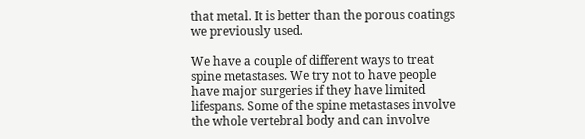that metal. It is better than the porous coatings we previously used.

We have a couple of different ways to treat spine metastases. We try not to have people have major surgeries if they have limited lifespans. Some of the spine metastases involve the whole vertebral body and can involve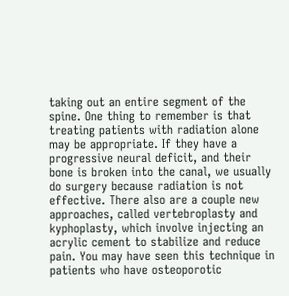taking out an entire segment of the spine. One thing to remember is that treating patients with radiation alone may be appropriate. If they have a progressive neural deficit, and their bone is broken into the canal, we usually do surgery because radiation is not effective. There also are a couple new approaches, called vertebroplasty and kyphoplasty, which involve injecting an acrylic cement to stabilize and reduce pain. You may have seen this technique in patients who have osteoporotic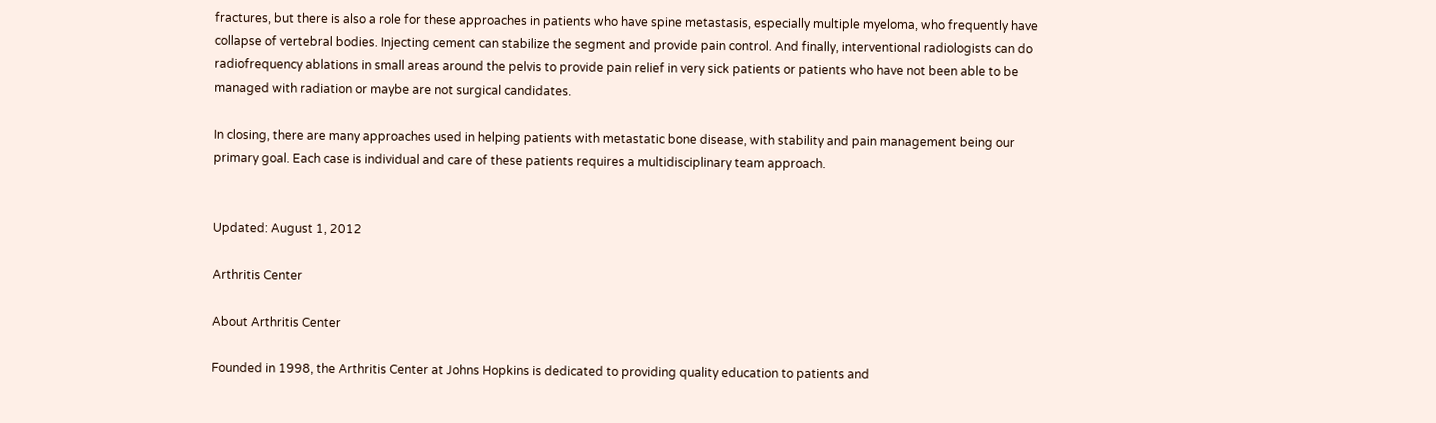fractures, but there is also a role for these approaches in patients who have spine metastasis, especially multiple myeloma, who frequently have collapse of vertebral bodies. Injecting cement can stabilize the segment and provide pain control. And finally, interventional radiologists can do radiofrequency ablations in small areas around the pelvis to provide pain relief in very sick patients or patients who have not been able to be managed with radiation or maybe are not surgical candidates.

In closing, there are many approaches used in helping patients with metastatic bone disease, with stability and pain management being our primary goal. Each case is individual and care of these patients requires a multidisciplinary team approach.


Updated: August 1, 2012

Arthritis Center

About Arthritis Center

Founded in 1998, the Arthritis Center at Johns Hopkins is dedicated to providing quality education to patients and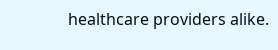healthcare providers alike.